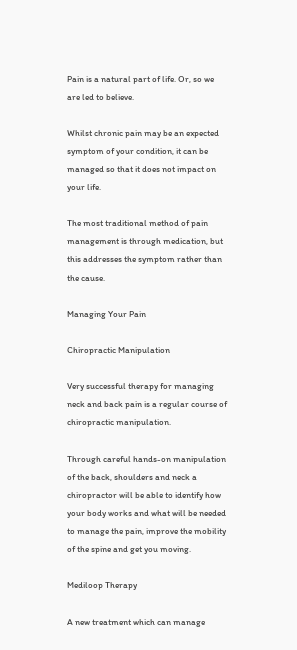Pain is a natural part of life. Or, so we are led to believe.

Whilst chronic pain may be an expected symptom of your condition, it can be managed so that it does not impact on your life.

The most traditional method of pain management is through medication, but this addresses the symptom rather than the cause.

Managing Your Pain

Chiropractic Manipulation

Very successful therapy for managing neck and back pain is a regular course of chiropractic manipulation.

Through careful hands-on manipulation of the back, shoulders and neck a chiropractor will be able to identify how your body works and what will be needed to manage the pain, improve the mobility of the spine and get you moving.

Mediloop Therapy

A new treatment which can manage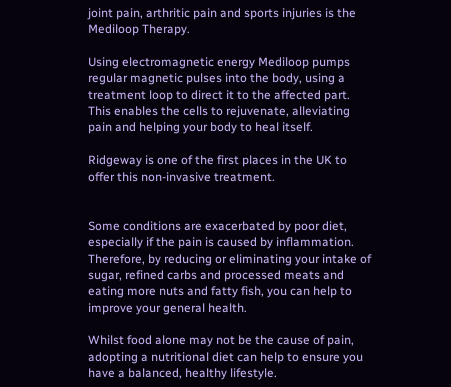joint pain, arthritic pain and sports injuries is the Mediloop Therapy.

Using electromagnetic energy Mediloop pumps regular magnetic pulses into the body, using a treatment loop to direct it to the affected part. This enables the cells to rejuvenate, alleviating pain and helping your body to heal itself.

Ridgeway is one of the first places in the UK to offer this non-invasive treatment.


Some conditions are exacerbated by poor diet, especially if the pain is caused by inflammation. Therefore, by reducing or eliminating your intake of sugar, refined carbs and processed meats and eating more nuts and fatty fish, you can help to improve your general health.

Whilst food alone may not be the cause of pain, adopting a nutritional diet can help to ensure you have a balanced, healthy lifestyle.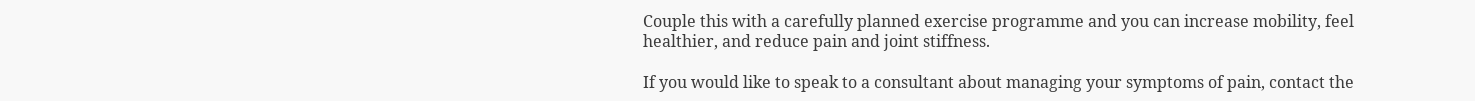Couple this with a carefully planned exercise programme and you can increase mobility, feel healthier, and reduce pain and joint stiffness.

If you would like to speak to a consultant about managing your symptoms of pain, contact the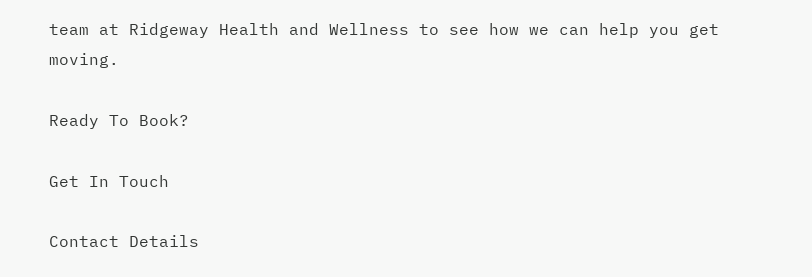team at Ridgeway Health and Wellness to see how we can help you get moving.

Ready To Book?

Get In Touch

Contact Details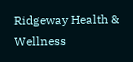Ridgeway Health & Wellness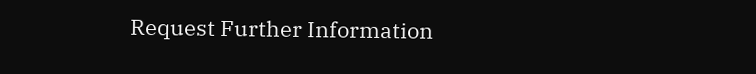Request Further Information